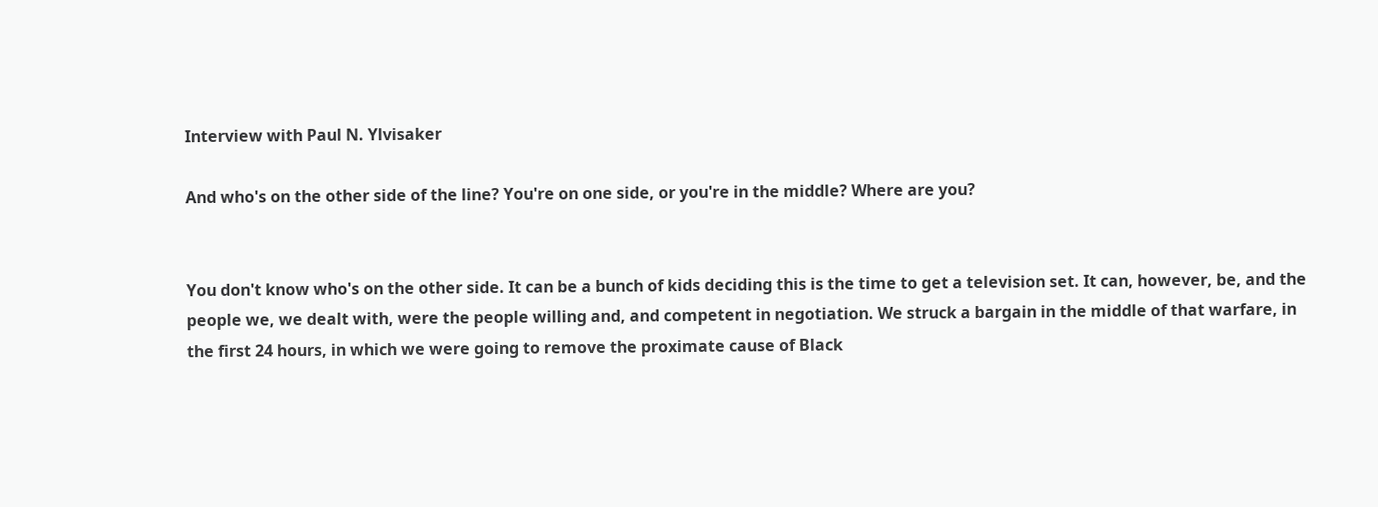Interview with Paul N. Ylvisaker

And who's on the other side of the line? You're on one side, or you're in the middle? Where are you?


You don't know who's on the other side. It can be a bunch of kids deciding this is the time to get a television set. It can, however, be, and the people we, we dealt with, were the people willing and, and competent in negotiation. We struck a bargain in the middle of that warfare, in the first 24 hours, in which we were going to remove the proximate cause of Black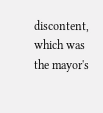discontent, which was the mayor's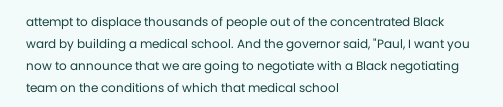attempt to displace thousands of people out of the concentrated Black ward by building a medical school. And the governor said, "Paul, I want you now to announce that we are going to negotiate with a Black negotiating team on the conditions of which that medical school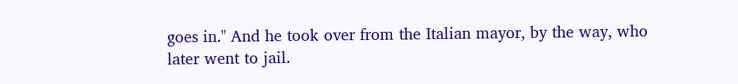goes in." And he took over from the Italian mayor, by the way, who later went to jail.